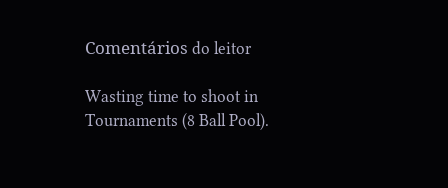Comentários do leitor

Wasting time to shoot in Tournaments (8 Ball Pool).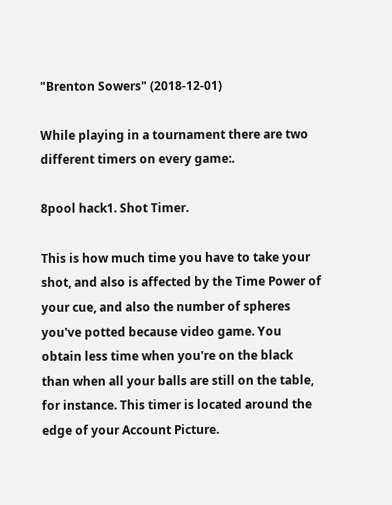"Brenton Sowers" (2018-12-01)

While playing in a tournament there are two different timers on every game:.

8pool hack1. Shot Timer.

This is how much time you have to take your shot, and also is affected by the Time Power of your cue, and also the number of spheres you've potted because video game. You obtain less time when you're on the black than when all your balls are still on the table, for instance. This timer is located around the edge of your Account Picture.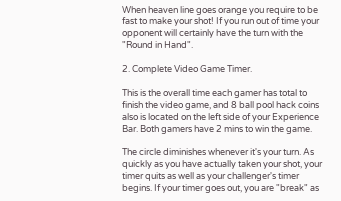When heaven line goes orange you require to be fast to make your shot! If you run out of time your opponent will certainly have the turn with the "Round in Hand".

2. Complete Video Game Timer.

This is the overall time each gamer has total to finish the video game, and 8 ball pool hack coins also is located on the left side of your Experience Bar. Both gamers have 2 mins to win the game.

The circle diminishes whenever it's your turn. As quickly as you have actually taken your shot, your timer quits as well as your challenger's timer begins. If your timer goes out, you are "break" as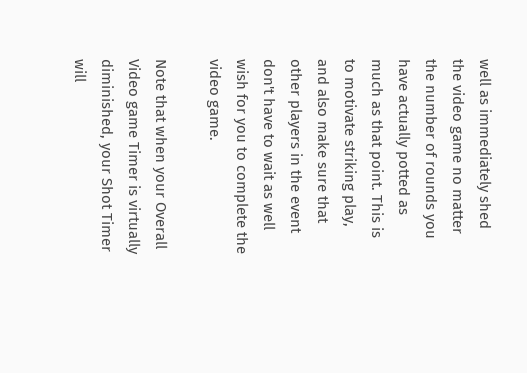well as immediately shed the video game no matter the number of rounds you have actually potted as much as that point. This is to motivate striking play, and also make sure that other players in the event don't have to wait as well wish for you to complete the video game.

Note that when your Overall Video game Timer is virtually diminished, your Shot Timer will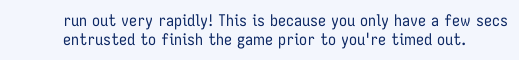run out very rapidly! This is because you only have a few secs entrusted to finish the game prior to you're timed out.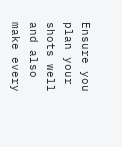Ensure you plan your shots well and also make every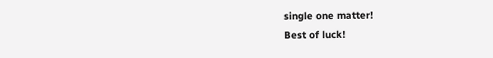single one matter!
Best of luck!